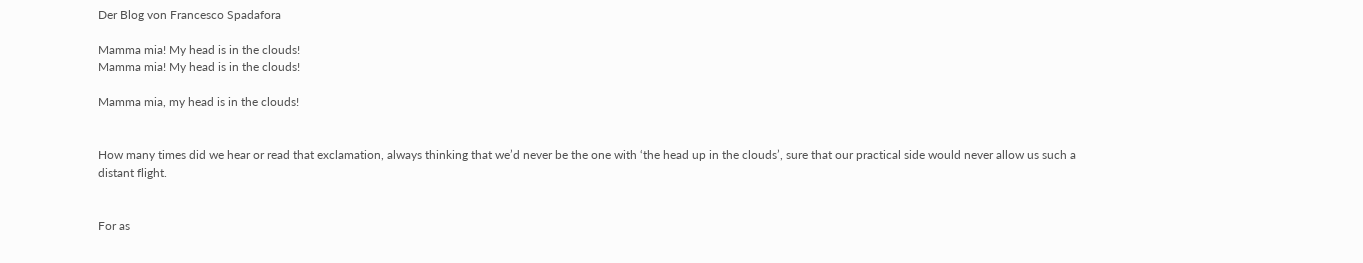Der Blog von Francesco Spadafora

Mamma mia! My head is in the clouds!
Mamma mia! My head is in the clouds!

Mamma mia, my head is in the clouds!


How many times did we hear or read that exclamation, always thinking that we’d never be the one with ‘the head up in the clouds’, sure that our practical side would never allow us such a distant flight.


For as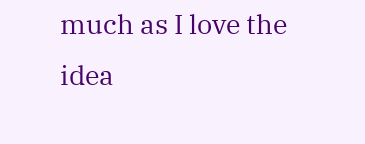much as I love the idea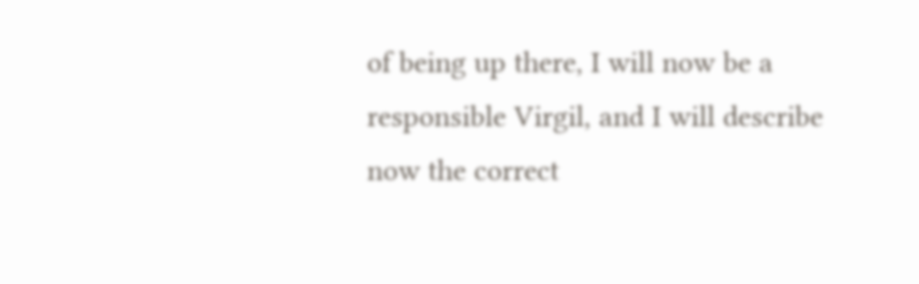of being up there, I will now be a responsible Virgil, and I will describe now the correct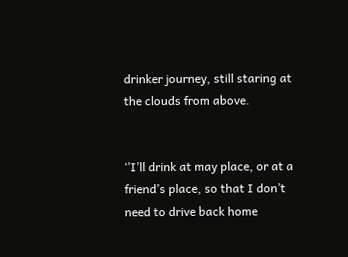drinker journey, still staring at the clouds from above.


‘’I’ll drink at may place, or at a friend’s place, so that I don’t need to drive back home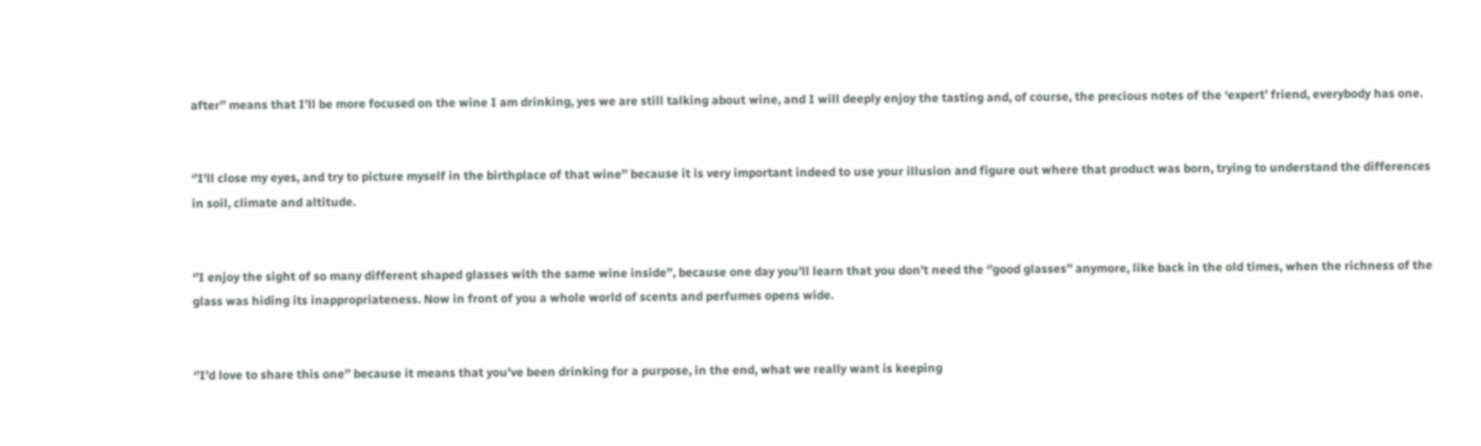after’’ means that I’ll be more focused on the wine I am drinking, yes we are still talking about wine, and I will deeply enjoy the tasting and, of course, the precious notes of the ‘expert’ friend, everybody has one.


‘’I’ll close my eyes, and try to picture myself in the birthplace of that wine’’ because it is very important indeed to use your illusion and figure out where that product was born, trying to understand the differences in soil, climate and altitude.


‘’I enjoy the sight of so many different shaped glasses with the same wine inside’’, because one day you’ll learn that you don’t need the ‘’good glasses’’ anymore, like back in the old times, when the richness of the glass was hiding its inappropriateness. Now in front of you a whole world of scents and perfumes opens wide.


‘’I’d love to share this one’’ because it means that you’ve been drinking for a purpose, in the end, what we really want is keeping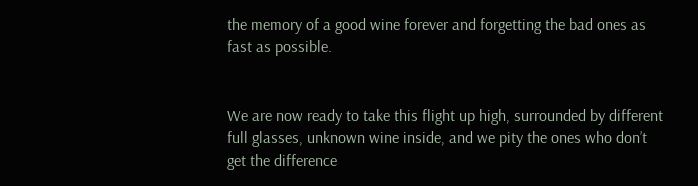the memory of a good wine forever and forgetting the bad ones as fast as possible.


We are now ready to take this flight up high, surrounded by different full glasses, unknown wine inside, and we pity the ones who don’t get the difference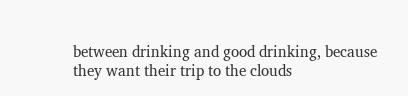between drinking and good drinking, because they want their trip to the clouds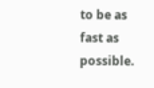to be as fast as possible.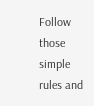Follow those simple rules and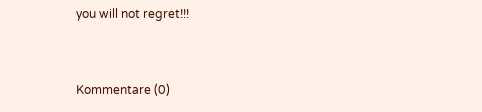you will not regret!!!


Kommentare (0)